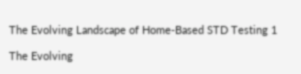The Evolving Landscape of Home-Based STD Testing 1

The Evolving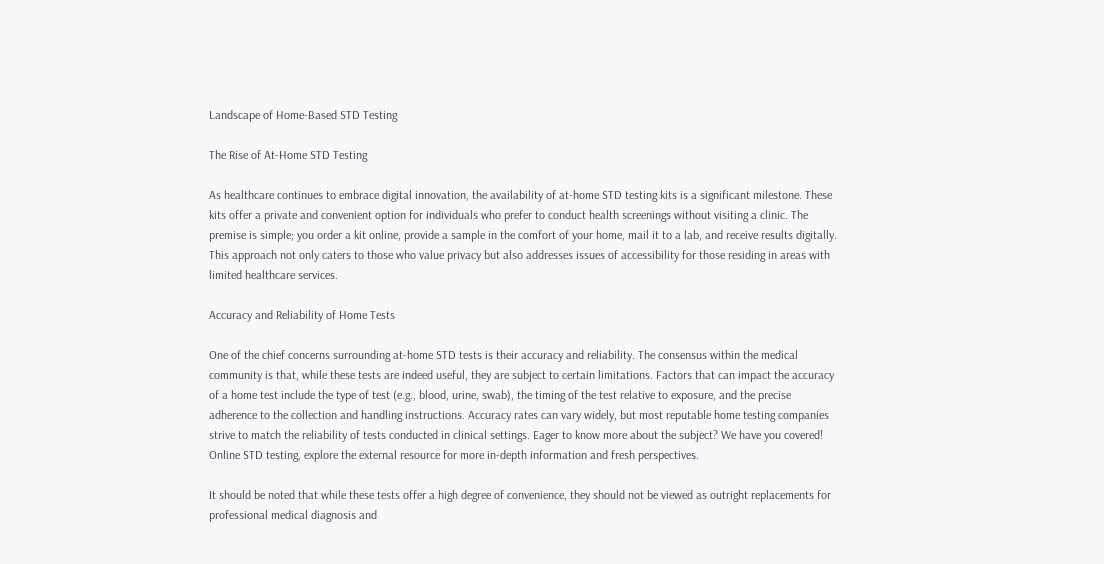Landscape of Home-Based STD Testing

The Rise of At-Home STD Testing

As healthcare continues to embrace digital innovation, the availability of at-home STD testing kits is a significant milestone. These kits offer a private and convenient option for individuals who prefer to conduct health screenings without visiting a clinic. The premise is simple; you order a kit online, provide a sample in the comfort of your home, mail it to a lab, and receive results digitally. This approach not only caters to those who value privacy but also addresses issues of accessibility for those residing in areas with limited healthcare services.

Accuracy and Reliability of Home Tests

One of the chief concerns surrounding at-home STD tests is their accuracy and reliability. The consensus within the medical community is that, while these tests are indeed useful, they are subject to certain limitations. Factors that can impact the accuracy of a home test include the type of test (e.g., blood, urine, swab), the timing of the test relative to exposure, and the precise adherence to the collection and handling instructions. Accuracy rates can vary widely, but most reputable home testing companies strive to match the reliability of tests conducted in clinical settings. Eager to know more about the subject? We have you covered! Online STD testing, explore the external resource for more in-depth information and fresh perspectives.

It should be noted that while these tests offer a high degree of convenience, they should not be viewed as outright replacements for professional medical diagnosis and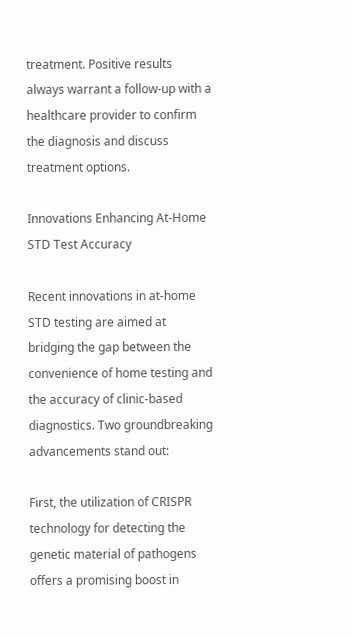treatment. Positive results always warrant a follow-up with a healthcare provider to confirm the diagnosis and discuss treatment options.

Innovations Enhancing At-Home STD Test Accuracy

Recent innovations in at-home STD testing are aimed at bridging the gap between the convenience of home testing and the accuracy of clinic-based diagnostics. Two groundbreaking advancements stand out:

First, the utilization of CRISPR technology for detecting the genetic material of pathogens offers a promising boost in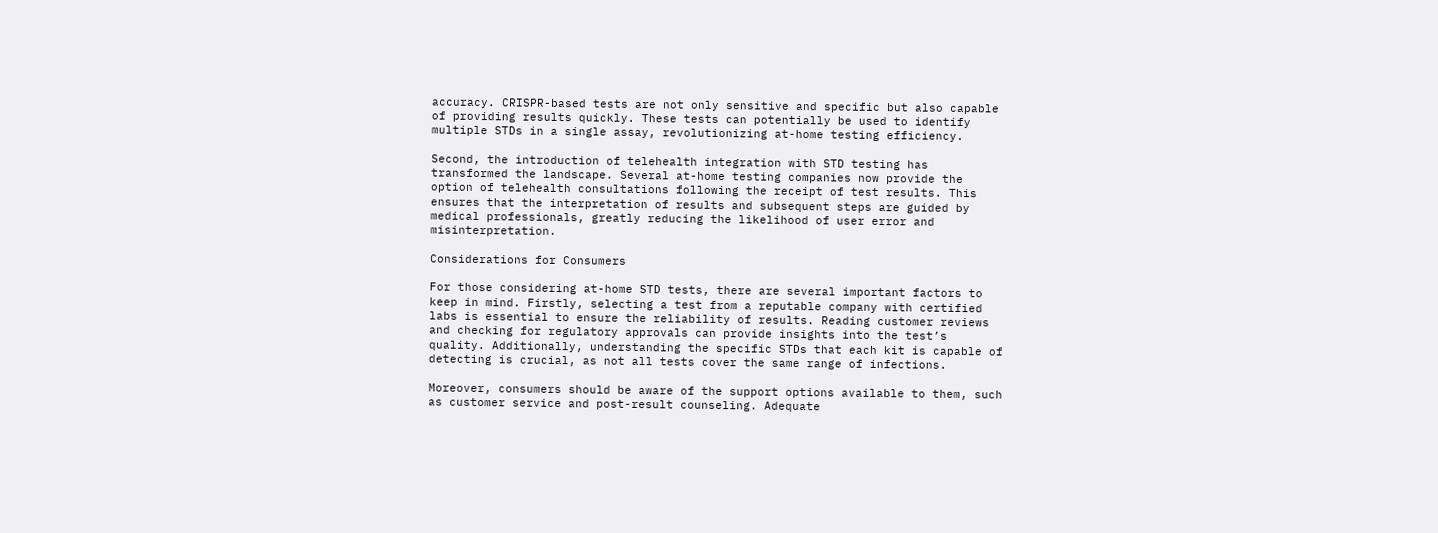accuracy. CRISPR-based tests are not only sensitive and specific but also capable of providing results quickly. These tests can potentially be used to identify multiple STDs in a single assay, revolutionizing at-home testing efficiency.

Second, the introduction of telehealth integration with STD testing has transformed the landscape. Several at-home testing companies now provide the option of telehealth consultations following the receipt of test results. This ensures that the interpretation of results and subsequent steps are guided by medical professionals, greatly reducing the likelihood of user error and misinterpretation.

Considerations for Consumers

For those considering at-home STD tests, there are several important factors to keep in mind. Firstly, selecting a test from a reputable company with certified labs is essential to ensure the reliability of results. Reading customer reviews and checking for regulatory approvals can provide insights into the test’s quality. Additionally, understanding the specific STDs that each kit is capable of detecting is crucial, as not all tests cover the same range of infections.

Moreover, consumers should be aware of the support options available to them, such as customer service and post-result counseling. Adequate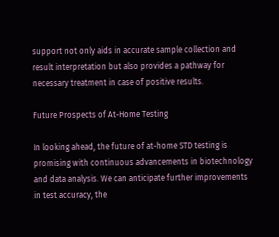support not only aids in accurate sample collection and result interpretation but also provides a pathway for necessary treatment in case of positive results.

Future Prospects of At-Home Testing

In looking ahead, the future of at-home STD testing is promising with continuous advancements in biotechnology and data analysis. We can anticipate further improvements in test accuracy, the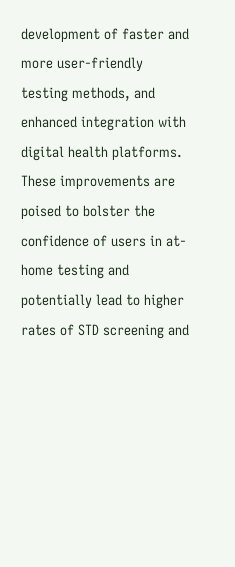development of faster and more user-friendly testing methods, and enhanced integration with digital health platforms. These improvements are poised to bolster the confidence of users in at-home testing and potentially lead to higher rates of STD screening and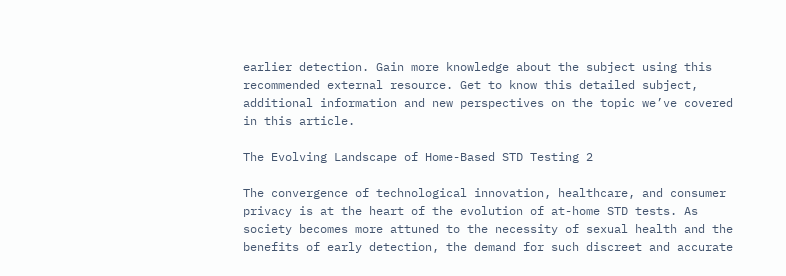earlier detection. Gain more knowledge about the subject using this recommended external resource. Get to know this detailed subject, additional information and new perspectives on the topic we’ve covered in this article.

The Evolving Landscape of Home-Based STD Testing 2

The convergence of technological innovation, healthcare, and consumer privacy is at the heart of the evolution of at-home STD tests. As society becomes more attuned to the necessity of sexual health and the benefits of early detection, the demand for such discreet and accurate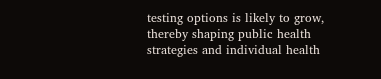testing options is likely to grow, thereby shaping public health strategies and individual health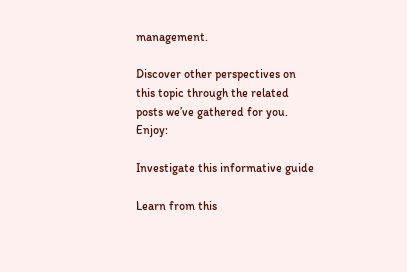management.

Discover other perspectives on this topic through the related posts we’ve gathered for you. Enjoy:

Investigate this informative guide

Learn from this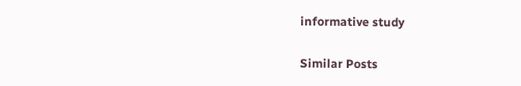informative study

Similar Posts